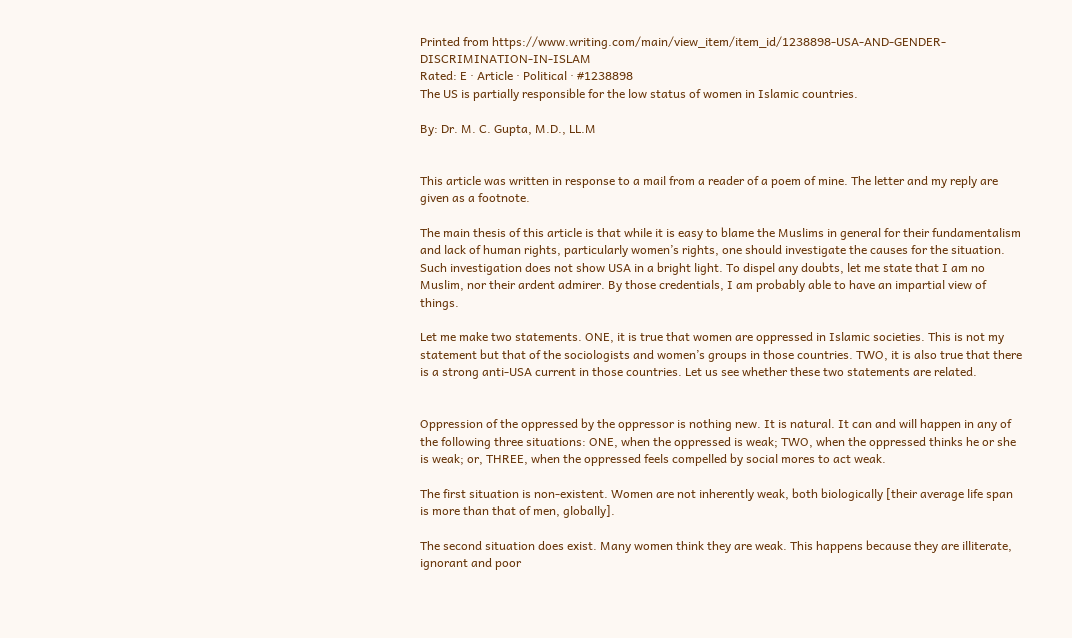Printed from https://www.writing.com/main/view_item/item_id/1238898-USA-AND-GENDER-DISCRIMINATION-IN-ISLAM
Rated: E · Article · Political · #1238898
The US is partially responsible for the low status of women in Islamic countries.

By: Dr. M. C. Gupta, M.D., LL.M


This article was written in response to a mail from a reader of a poem of mine. The letter and my reply are given as a footnote.

The main thesis of this article is that while it is easy to blame the Muslims in general for their fundamentalism and lack of human rights, particularly women’s rights, one should investigate the causes for the situation. Such investigation does not show USA in a bright light. To dispel any doubts, let me state that I am no Muslim, nor their ardent admirer. By those credentials, I am probably able to have an impartial view of things.

Let me make two statements. ONE, it is true that women are oppressed in Islamic societies. This is not my statement but that of the sociologists and women’s groups in those countries. TWO, it is also true that there is a strong anti-USA current in those countries. Let us see whether these two statements are related.


Oppression of the oppressed by the oppressor is nothing new. It is natural. It can and will happen in any of the following three situations: ONE, when the oppressed is weak; TWO, when the oppressed thinks he or she is weak; or, THREE, when the oppressed feels compelled by social mores to act weak.

The first situation is non-existent. Women are not inherently weak, both biologically [their average life span is more than that of men, globally].

The second situation does exist. Many women think they are weak. This happens because they are illiterate, ignorant and poor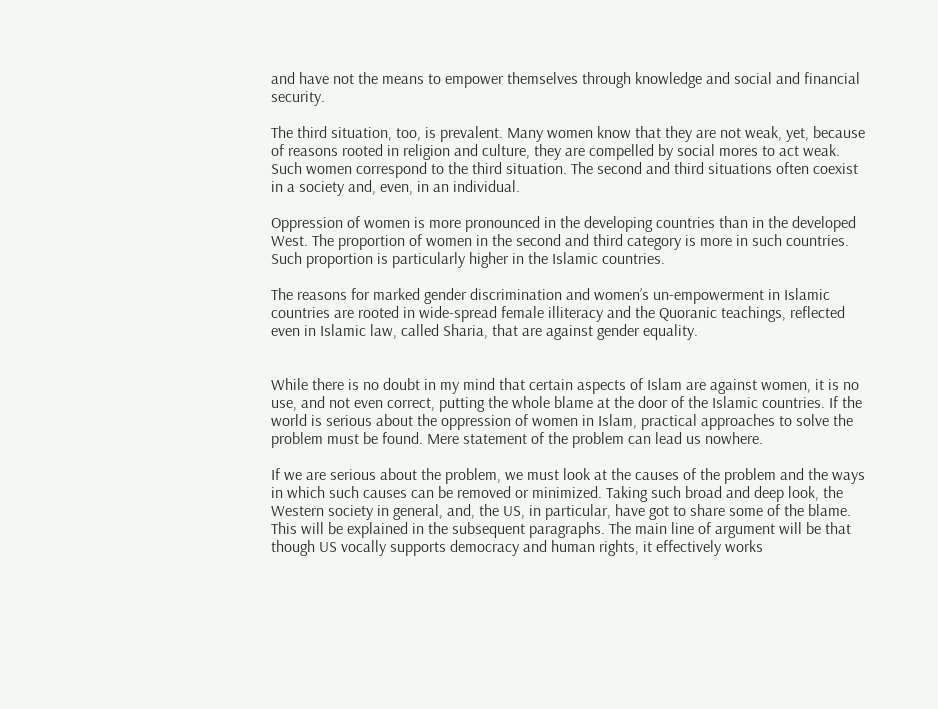and have not the means to empower themselves through knowledge and social and financial security.

The third situation, too, is prevalent. Many women know that they are not weak, yet, because of reasons rooted in religion and culture, they are compelled by social mores to act weak. Such women correspond to the third situation. The second and third situations often coexist in a society and, even, in an individual.

Oppression of women is more pronounced in the developing countries than in the developed West. The proportion of women in the second and third category is more in such countries. Such proportion is particularly higher in the Islamic countries.

The reasons for marked gender discrimination and women’s un-empowerment in Islamic countries are rooted in wide-spread female illiteracy and the Quoranic teachings, reflected even in Islamic law, called Sharia, that are against gender equality.


While there is no doubt in my mind that certain aspects of Islam are against women, it is no use, and not even correct, putting the whole blame at the door of the Islamic countries. If the world is serious about the oppression of women in Islam, practical approaches to solve the problem must be found. Mere statement of the problem can lead us nowhere.

If we are serious about the problem, we must look at the causes of the problem and the ways in which such causes can be removed or minimized. Taking such broad and deep look, the Western society in general, and, the US, in particular, have got to share some of the blame. This will be explained in the subsequent paragraphs. The main line of argument will be that though US vocally supports democracy and human rights, it effectively works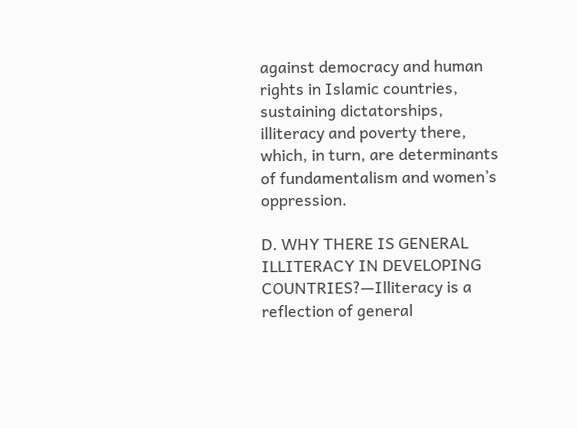against democracy and human rights in Islamic countries, sustaining dictatorships, illiteracy and poverty there, which, in turn, are determinants of fundamentalism and women’s oppression.

D. WHY THERE IS GENERAL ILLITERACY IN DEVELOPING COUNTRIES?—Illiteracy is a reflection of general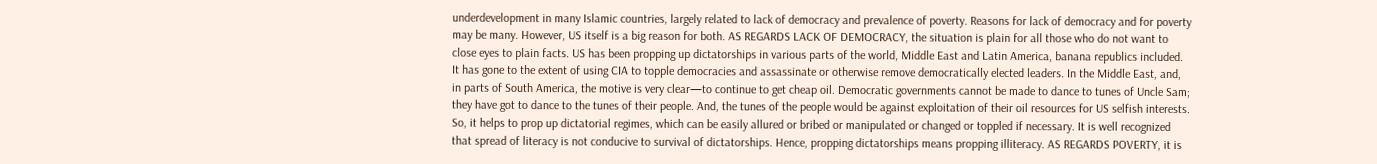underdevelopment in many Islamic countries, largely related to lack of democracy and prevalence of poverty. Reasons for lack of democracy and for poverty may be many. However, US itself is a big reason for both. AS REGARDS LACK OF DEMOCRACY, the situation is plain for all those who do not want to close eyes to plain facts. US has been propping up dictatorships in various parts of the world, Middle East and Latin America, banana republics included. It has gone to the extent of using CIA to topple democracies and assassinate or otherwise remove democratically elected leaders. In the Middle East, and, in parts of South America, the motive is very clear—to continue to get cheap oil. Democratic governments cannot be made to dance to tunes of Uncle Sam; they have got to dance to the tunes of their people. And, the tunes of the people would be against exploitation of their oil resources for US selfish interests. So, it helps to prop up dictatorial regimes, which can be easily allured or bribed or manipulated or changed or toppled if necessary. It is well recognized that spread of literacy is not conducive to survival of dictatorships. Hence, propping dictatorships means propping illiteracy. AS REGARDS POVERTY, it is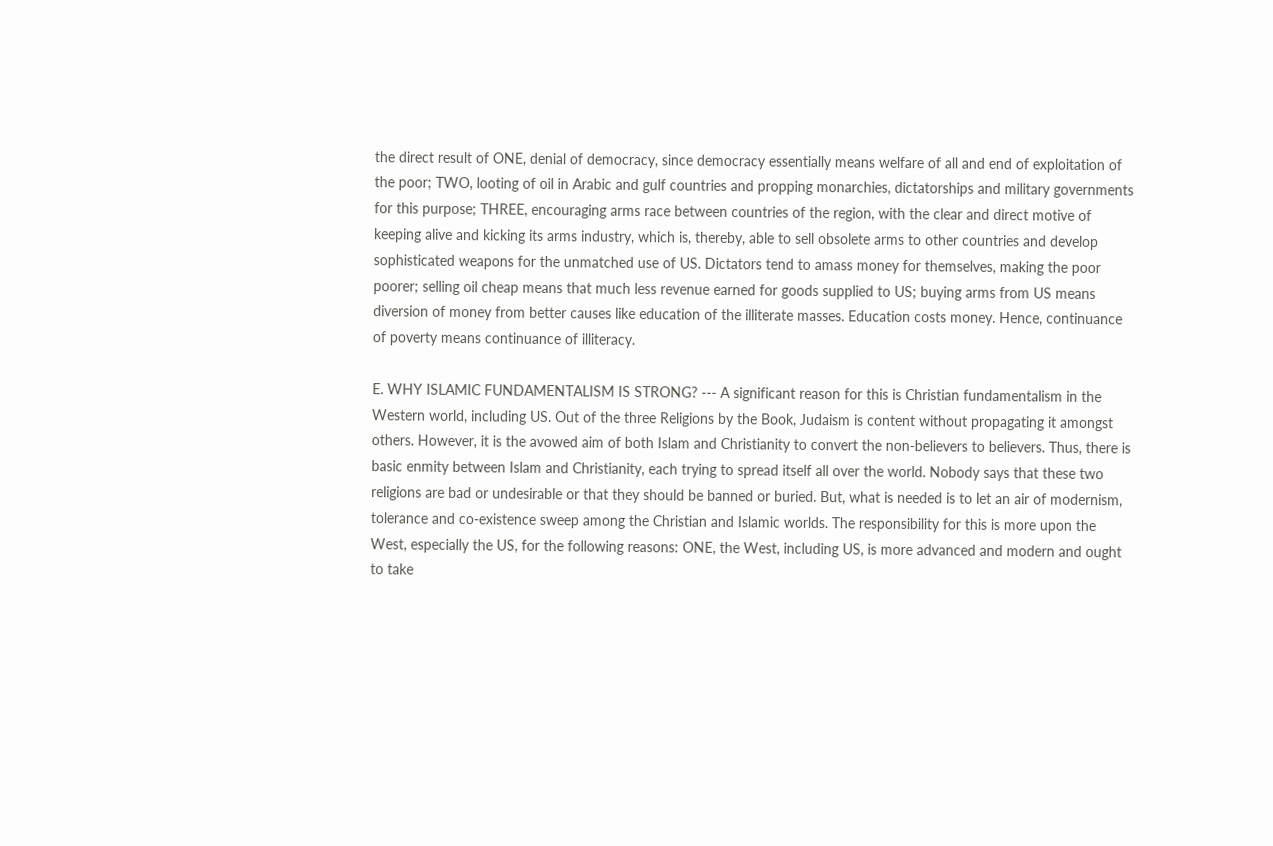the direct result of ONE, denial of democracy, since democracy essentially means welfare of all and end of exploitation of the poor; TWO, looting of oil in Arabic and gulf countries and propping monarchies, dictatorships and military governments for this purpose; THREE, encouraging arms race between countries of the region, with the clear and direct motive of keeping alive and kicking its arms industry, which is, thereby, able to sell obsolete arms to other countries and develop sophisticated weapons for the unmatched use of US. Dictators tend to amass money for themselves, making the poor poorer; selling oil cheap means that much less revenue earned for goods supplied to US; buying arms from US means diversion of money from better causes like education of the illiterate masses. Education costs money. Hence, continuance of poverty means continuance of illiteracy.

E. WHY ISLAMIC FUNDAMENTALISM IS STRONG? --- A significant reason for this is Christian fundamentalism in the Western world, including US. Out of the three Religions by the Book, Judaism is content without propagating it amongst others. However, it is the avowed aim of both Islam and Christianity to convert the non-believers to believers. Thus, there is basic enmity between Islam and Christianity, each trying to spread itself all over the world. Nobody says that these two religions are bad or undesirable or that they should be banned or buried. But, what is needed is to let an air of modernism, tolerance and co-existence sweep among the Christian and Islamic worlds. The responsibility for this is more upon the West, especially the US, for the following reasons: ONE, the West, including US, is more advanced and modern and ought to take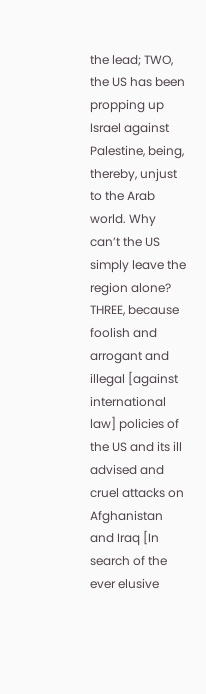the lead; TWO, the US has been propping up Israel against Palestine, being, thereby, unjust to the Arab world. Why can’t the US simply leave the region alone? THREE, because foolish and arrogant and illegal [against international law] policies of the US and its ill advised and cruel attacks on Afghanistan and Iraq [In search of the ever elusive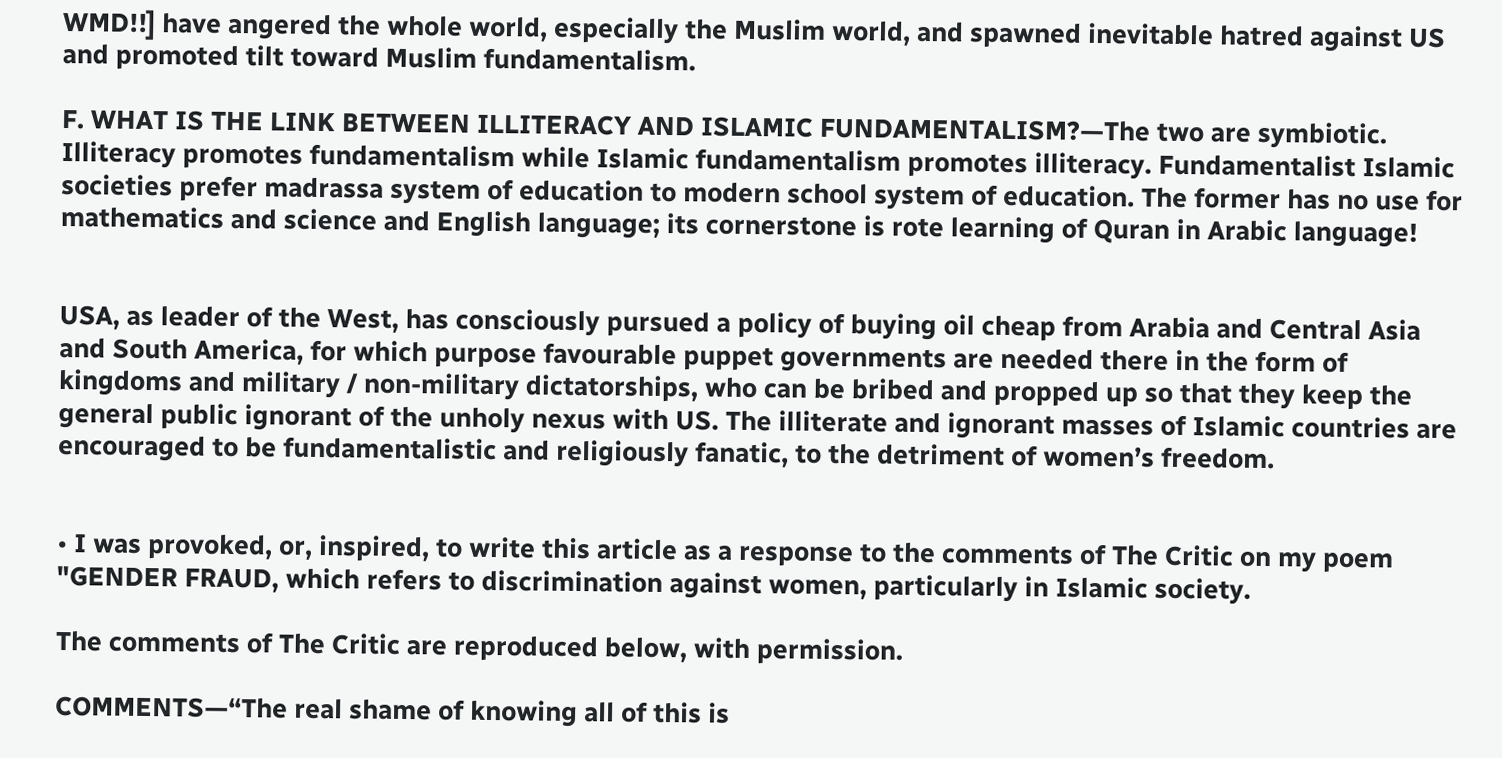WMD!!] have angered the whole world, especially the Muslim world, and spawned inevitable hatred against US and promoted tilt toward Muslim fundamentalism.

F. WHAT IS THE LINK BETWEEN ILLITERACY AND ISLAMIC FUNDAMENTALISM?—The two are symbiotic. Illiteracy promotes fundamentalism while Islamic fundamentalism promotes illiteracy. Fundamentalist Islamic societies prefer madrassa system of education to modern school system of education. The former has no use for mathematics and science and English language; its cornerstone is rote learning of Quran in Arabic language!


USA, as leader of the West, has consciously pursued a policy of buying oil cheap from Arabia and Central Asia and South America, for which purpose favourable puppet governments are needed there in the form of kingdoms and military / non-military dictatorships, who can be bribed and propped up so that they keep the general public ignorant of the unholy nexus with US. The illiterate and ignorant masses of Islamic countries are encouraged to be fundamentalistic and religiously fanatic, to the detriment of women’s freedom.


• I was provoked, or, inspired, to write this article as a response to the comments of The Critic on my poem "GENDER FRAUD, which refers to discrimination against women, particularly in Islamic society.

The comments of The Critic are reproduced below, with permission.

COMMENTS—“The real shame of knowing all of this is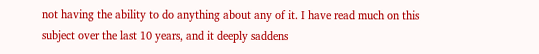not having the ability to do anything about any of it. I have read much on this subject over the last 10 years, and it deeply saddens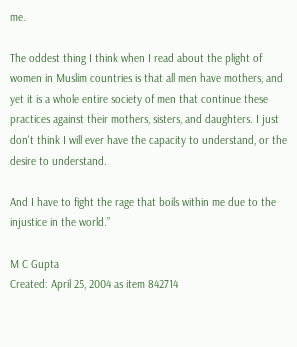me.

The oddest thing I think when I read about the plight of women in Muslim countries is that all men have mothers, and yet it is a whole entire society of men that continue these practices against their mothers, sisters, and daughters. I just don't think I will ever have the capacity to understand, or the desire to understand.

And I have to fight the rage that boils within me due to the injustice in the world.”

M C Gupta
Created: April 25, 2004 as item 842714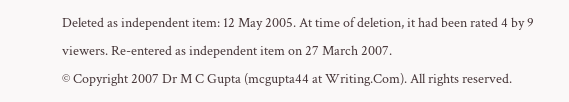Deleted as independent item: 12 May 2005. At time of deletion, it had been rated 4 by 9 viewers. Re-entered as independent item on 27 March 2007.
© Copyright 2007 Dr M C Gupta (mcgupta44 at Writing.Com). All rights reserved.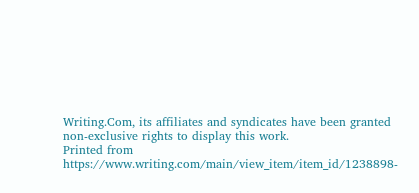Writing.Com, its affiliates and syndicates have been granted non-exclusive rights to display this work.
Printed from https://www.writing.com/main/view_item/item_id/1238898-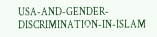USA-AND-GENDER-DISCRIMINATION-IN-ISLAM